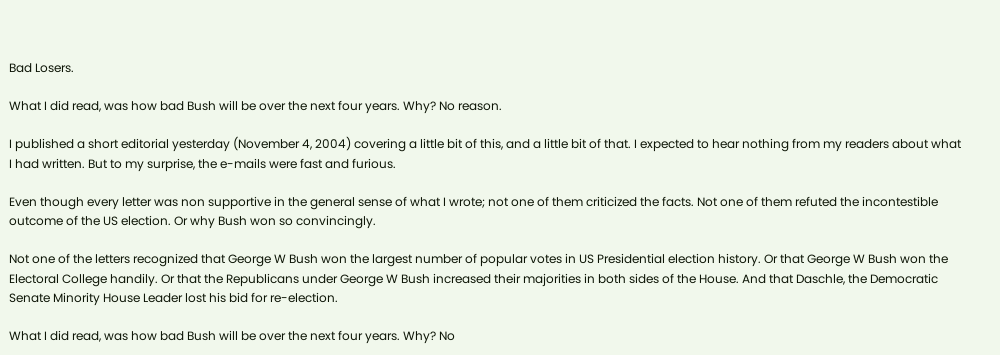Bad Losers.

What I did read, was how bad Bush will be over the next four years. Why? No reason.

I published a short editorial yesterday (November 4, 2004) covering a little bit of this, and a little bit of that. I expected to hear nothing from my readers about what I had written. But to my surprise, the e-mails were fast and furious.

Even though every letter was non supportive in the general sense of what I wrote; not one of them criticized the facts. Not one of them refuted the incontestible outcome of the US election. Or why Bush won so convincingly.

Not one of the letters recognized that George W Bush won the largest number of popular votes in US Presidential election history. Or that George W Bush won the Electoral College handily. Or that the Republicans under George W Bush increased their majorities in both sides of the House. And that Daschle, the Democratic Senate Minority House Leader lost his bid for re-election.

What I did read, was how bad Bush will be over the next four years. Why? No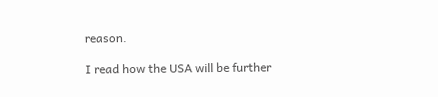reason.

I read how the USA will be further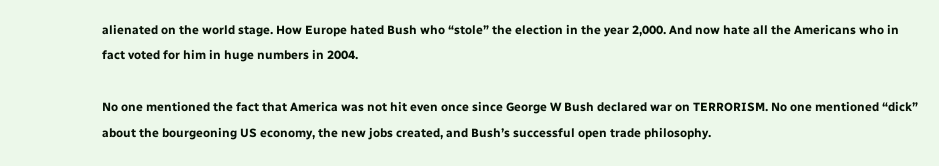alienated on the world stage. How Europe hated Bush who “stole” the election in the year 2,000. And now hate all the Americans who in fact voted for him in huge numbers in 2004.

No one mentioned the fact that America was not hit even once since George W Bush declared war on TERRORISM. No one mentioned “dick” about the bourgeoning US economy, the new jobs created, and Bush’s successful open trade philosophy.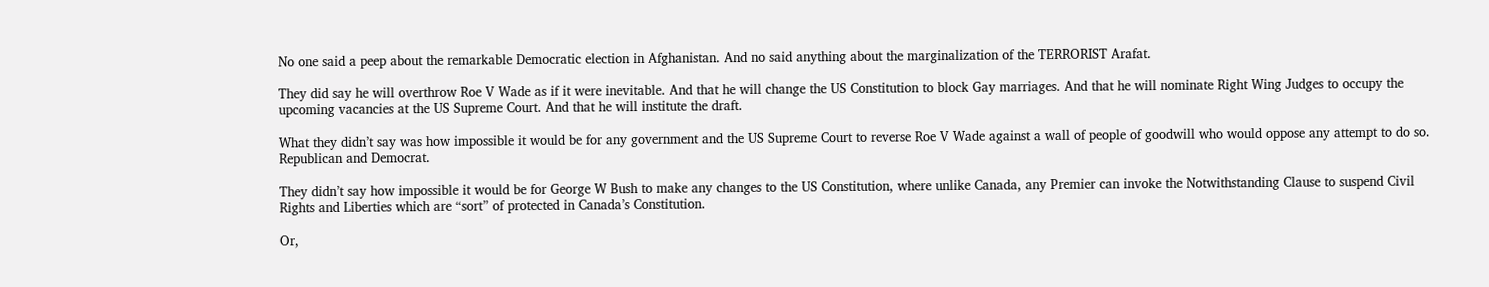No one said a peep about the remarkable Democratic election in Afghanistan. And no said anything about the marginalization of the TERRORIST Arafat.

They did say he will overthrow Roe V Wade as if it were inevitable. And that he will change the US Constitution to block Gay marriages. And that he will nominate Right Wing Judges to occupy the upcoming vacancies at the US Supreme Court. And that he will institute the draft.

What they didn’t say was how impossible it would be for any government and the US Supreme Court to reverse Roe V Wade against a wall of people of goodwill who would oppose any attempt to do so. Republican and Democrat.

They didn’t say how impossible it would be for George W Bush to make any changes to the US Constitution, where unlike Canada, any Premier can invoke the Notwithstanding Clause to suspend Civil Rights and Liberties which are “sort” of protected in Canada’s Constitution.

Or,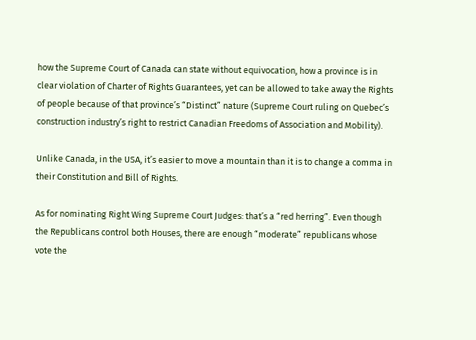how the Supreme Court of Canada can state without equivocation, how a province is in clear violation of Charter of Rights Guarantees, yet can be allowed to take away the Rights of people because of that province’s “Distinct” nature (Supreme Court ruling on Quebec’s construction industry’s right to restrict Canadian Freedoms of Association and Mobility).

Unlike Canada, in the USA, it’s easier to move a mountain than it is to change a comma in their Constitution and Bill of Rights.

As for nominating Right Wing Supreme Court Judges: that’s a “red herring”. Even though the Republicans control both Houses, there are enough “moderate” republicans whose vote the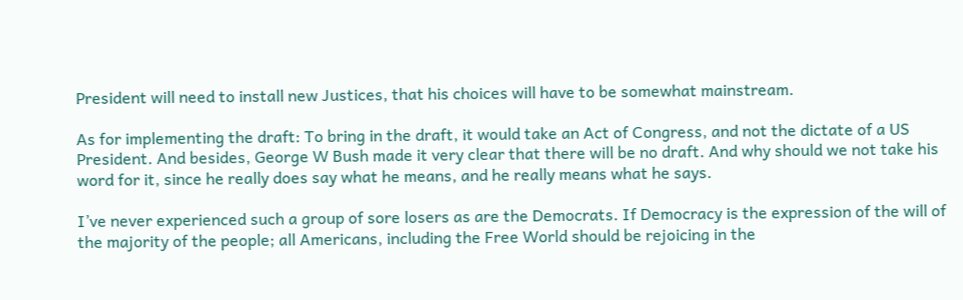President will need to install new Justices, that his choices will have to be somewhat mainstream.

As for implementing the draft: To bring in the draft, it would take an Act of Congress, and not the dictate of a US President. And besides, George W Bush made it very clear that there will be no draft. And why should we not take his word for it, since he really does say what he means, and he really means what he says.

I’ve never experienced such a group of sore losers as are the Democrats. If Democracy is the expression of the will of the majority of the people; all Americans, including the Free World should be rejoicing in the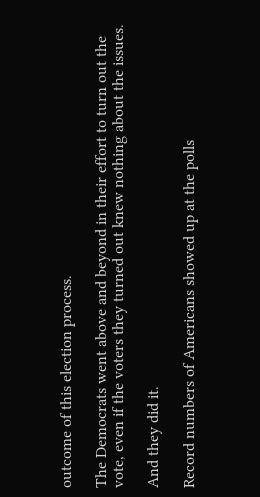outcome of this election process.

The Democrats went above and beyond in their effort to turn out the vote, even if the voters they turned out knew nothing about the issues.

And they did it.

Record numbers of Americans showed up at the polls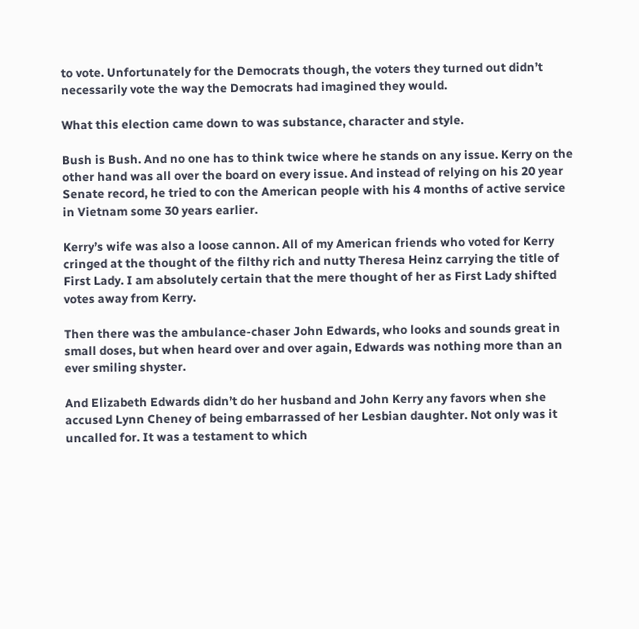to vote. Unfortunately for the Democrats though, the voters they turned out didn’t necessarily vote the way the Democrats had imagined they would.

What this election came down to was substance, character and style.

Bush is Bush. And no one has to think twice where he stands on any issue. Kerry on the other hand was all over the board on every issue. And instead of relying on his 20 year Senate record, he tried to con the American people with his 4 months of active service in Vietnam some 30 years earlier.

Kerry’s wife was also a loose cannon. All of my American friends who voted for Kerry cringed at the thought of the filthy rich and nutty Theresa Heinz carrying the title of First Lady. I am absolutely certain that the mere thought of her as First Lady shifted votes away from Kerry.

Then there was the ambulance-chaser John Edwards, who looks and sounds great in small doses, but when heard over and over again, Edwards was nothing more than an ever smiling shyster.

And Elizabeth Edwards didn’t do her husband and John Kerry any favors when she accused Lynn Cheney of being embarrassed of her Lesbian daughter. Not only was it uncalled for. It was a testament to which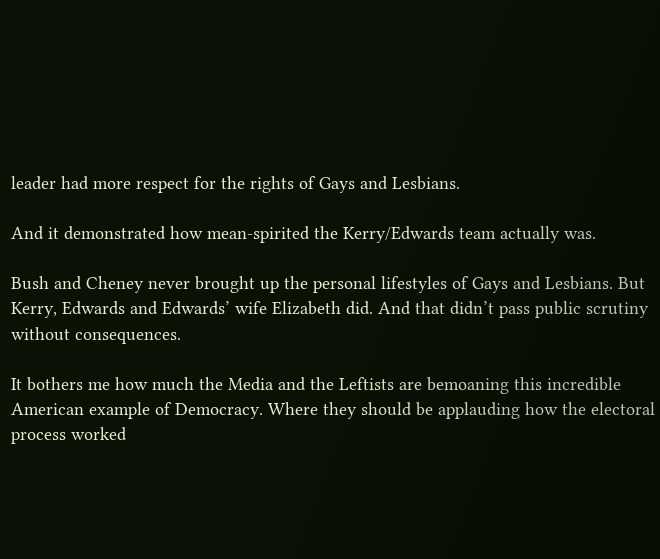leader had more respect for the rights of Gays and Lesbians.

And it demonstrated how mean-spirited the Kerry/Edwards team actually was.

Bush and Cheney never brought up the personal lifestyles of Gays and Lesbians. But Kerry, Edwards and Edwards’ wife Elizabeth did. And that didn’t pass public scrutiny without consequences.

It bothers me how much the Media and the Leftists are bemoaning this incredible American example of Democracy. Where they should be applauding how the electoral process worked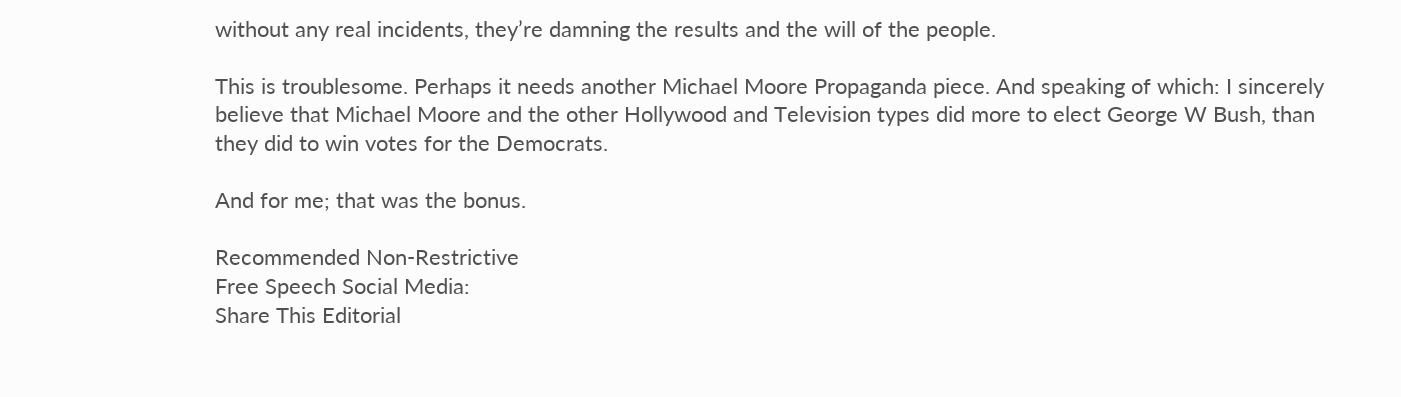without any real incidents, they’re damning the results and the will of the people.

This is troublesome. Perhaps it needs another Michael Moore Propaganda piece. And speaking of which: I sincerely believe that Michael Moore and the other Hollywood and Television types did more to elect George W Bush, than they did to win votes for the Democrats.

And for me; that was the bonus.

Recommended Non-Restrictive
Free Speech Social Media:
Share This Editorial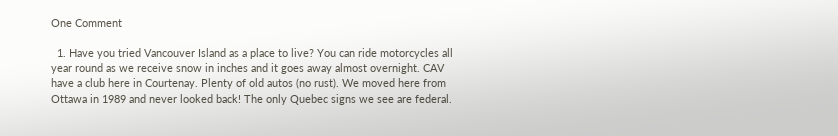One Comment

  1. Have you tried Vancouver Island as a place to live? You can ride motorcycles all year round as we receive snow in inches and it goes away almost overnight. CAV have a club here in Courtenay. Plenty of old autos (no rust). We moved here from Ottawa in 1989 and never looked back! The only Quebec signs we see are federal.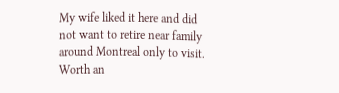My wife liked it here and did not want to retire near family around Montreal only to visit. Worth an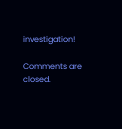investigation!

Comments are closed.